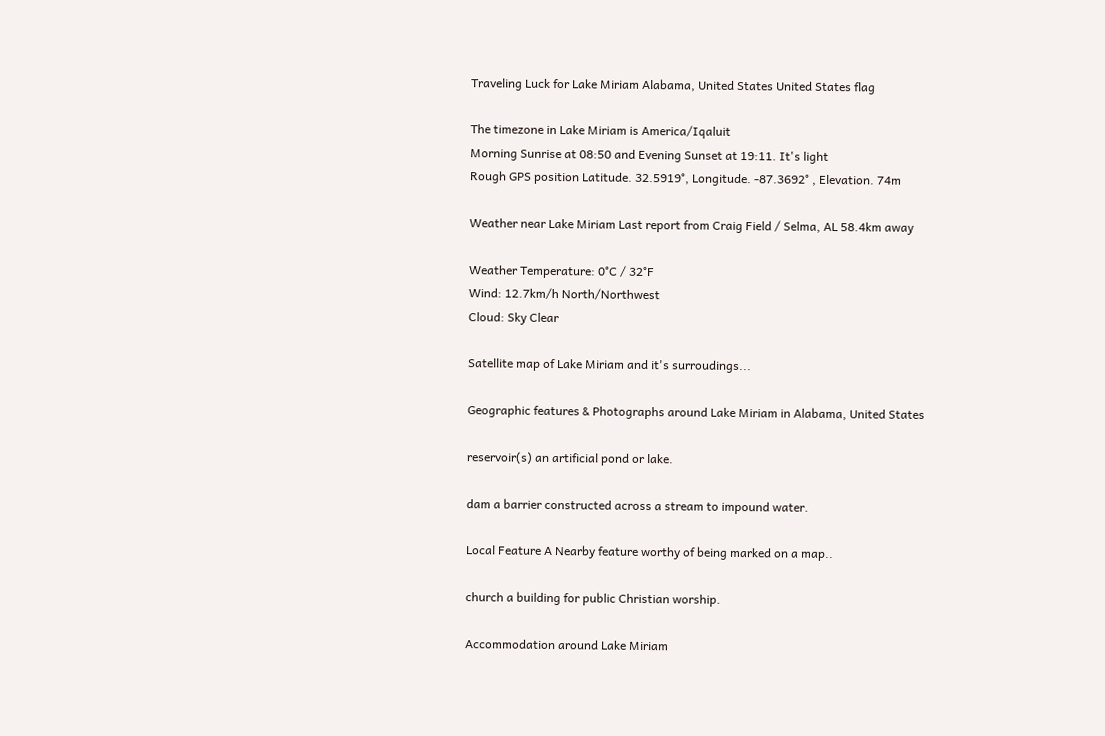Traveling Luck for Lake Miriam Alabama, United States United States flag

The timezone in Lake Miriam is America/Iqaluit
Morning Sunrise at 08:50 and Evening Sunset at 19:11. It's light
Rough GPS position Latitude. 32.5919°, Longitude. -87.3692° , Elevation. 74m

Weather near Lake Miriam Last report from Craig Field / Selma, AL 58.4km away

Weather Temperature: 0°C / 32°F
Wind: 12.7km/h North/Northwest
Cloud: Sky Clear

Satellite map of Lake Miriam and it's surroudings...

Geographic features & Photographs around Lake Miriam in Alabama, United States

reservoir(s) an artificial pond or lake.

dam a barrier constructed across a stream to impound water.

Local Feature A Nearby feature worthy of being marked on a map..

church a building for public Christian worship.

Accommodation around Lake Miriam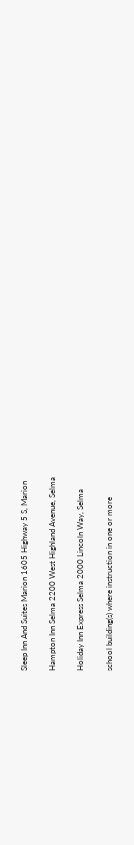Sleep Inn And Suites Marion 1605 Highway 5 S, Marion

Hampton Inn Selma 2200 West Highland Avenue, Selma

Holiday Inn Express Selma 2000 Lincoln Way, Selma

school building(s) where instruction in one or more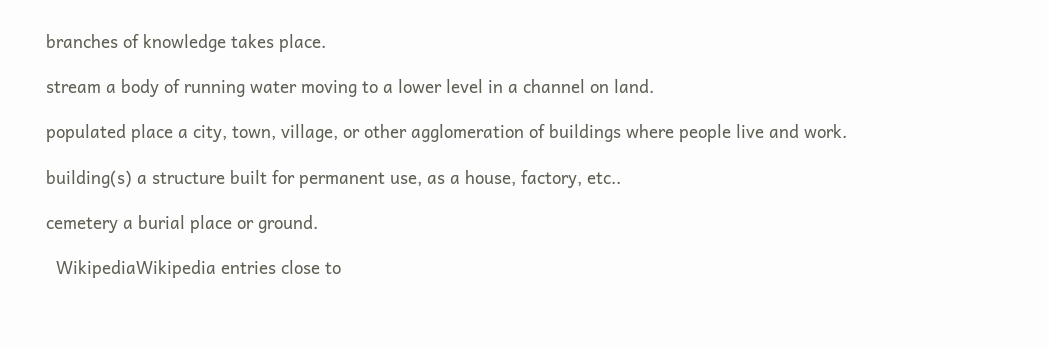branches of knowledge takes place.

stream a body of running water moving to a lower level in a channel on land.

populated place a city, town, village, or other agglomeration of buildings where people live and work.

building(s) a structure built for permanent use, as a house, factory, etc..

cemetery a burial place or ground.

  WikipediaWikipedia entries close to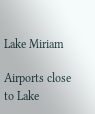Lake Miriam

Airports close to Lake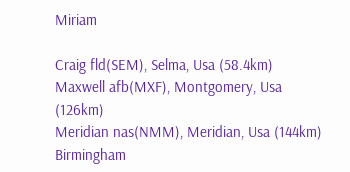Miriam

Craig fld(SEM), Selma, Usa (58.4km)
Maxwell afb(MXF), Montgomery, Usa (126km)
Meridian nas(NMM), Meridian, Usa (144km)
Birmingham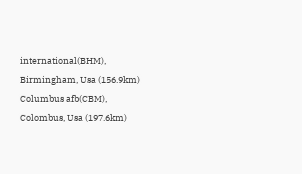international(BHM), Birmingham, Usa (156.9km)
Columbus afb(CBM), Colombus, Usa (197.6km)